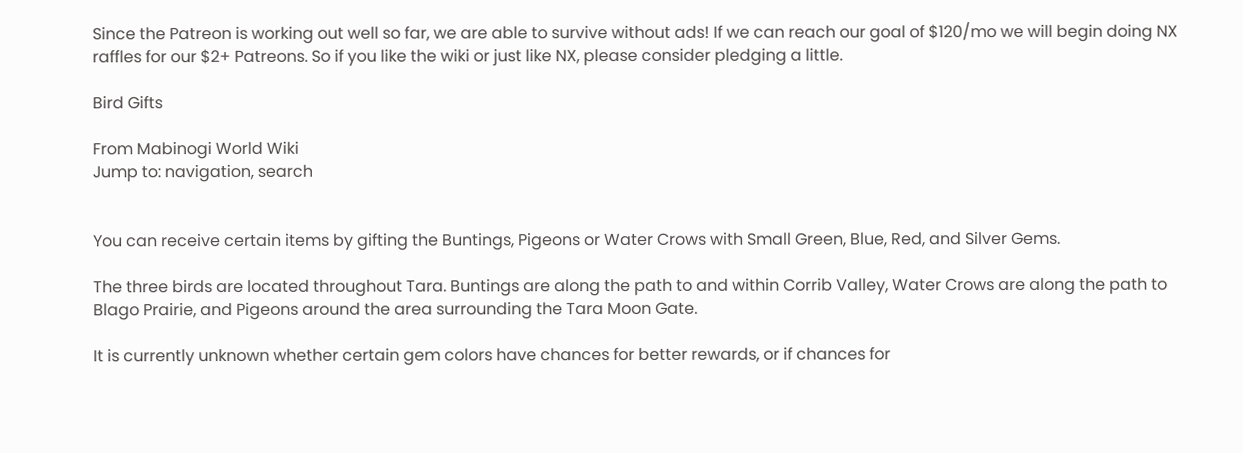Since the Patreon is working out well so far, we are able to survive without ads! If we can reach our goal of $120/mo we will begin doing NX raffles for our $2+ Patreons. So if you like the wiki or just like NX, please consider pledging a little.

Bird Gifts

From Mabinogi World Wiki
Jump to: navigation, search


You can receive certain items by gifting the Buntings, Pigeons or Water Crows with Small Green, Blue, Red, and Silver Gems.

The three birds are located throughout Tara. Buntings are along the path to and within Corrib Valley, Water Crows are along the path to Blago Prairie, and Pigeons around the area surrounding the Tara Moon Gate.

It is currently unknown whether certain gem colors have chances for better rewards, or if chances for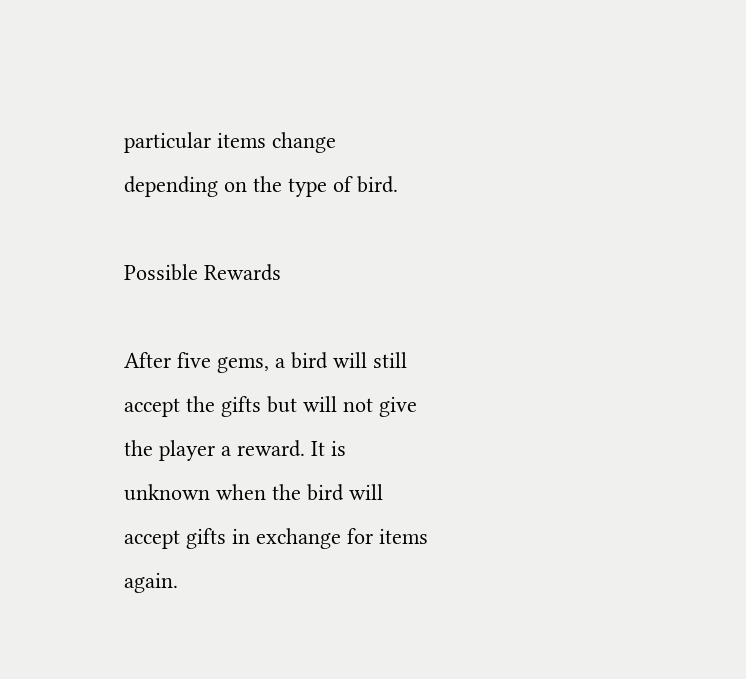particular items change depending on the type of bird.

Possible Rewards

After five gems, a bird will still accept the gifts but will not give the player a reward. It is unknown when the bird will accept gifts in exchange for items again.